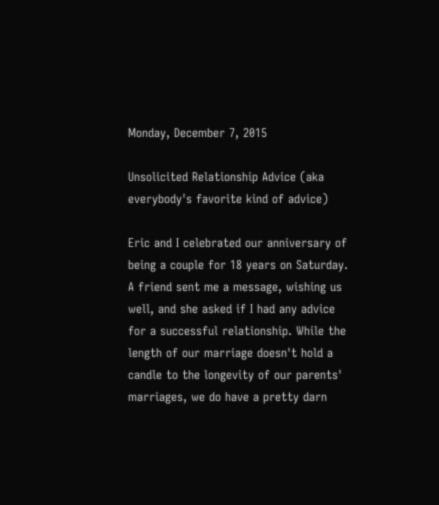Monday, December 7, 2015

Unsolicited Relationship Advice (aka everybody's favorite kind of advice)

Eric and I celebrated our anniversary of being a couple for 18 years on Saturday. A friend sent me a message, wishing us well, and she asked if I had any advice for a successful relationship. While the length of our marriage doesn't hold a candle to the longevity of our parents' marriages, we do have a pretty darn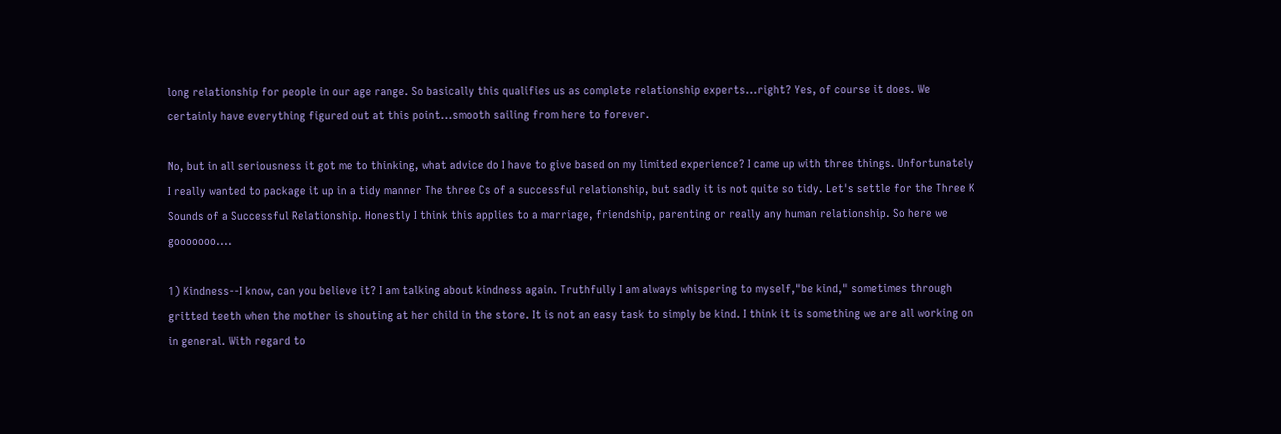long relationship for people in our age range. So basically this qualifies us as complete relationship experts...right? Yes, of course it does. We certainly have everything figured out at this point...smooth sailing from here to forever.

No, but in all seriousness it got me to thinking, what advice do I have to give based on my limited experience? I came up with three things. Unfortunately I really wanted to package it up in a tidy manner The three Cs of a successful relationship, but sadly it is not quite so tidy. Let's settle for the Three K Sounds of a Successful Relationship. Honestly I think this applies to a marriage, friendship, parenting or really any human relationship. So here we gooooooo....

1) Kindness--I know, can you believe it? I am talking about kindness again. Truthfully I am always whispering to myself,"be kind," sometimes through gritted teeth when the mother is shouting at her child in the store. It is not an easy task to simply be kind. I think it is something we are all working on in general. With regard to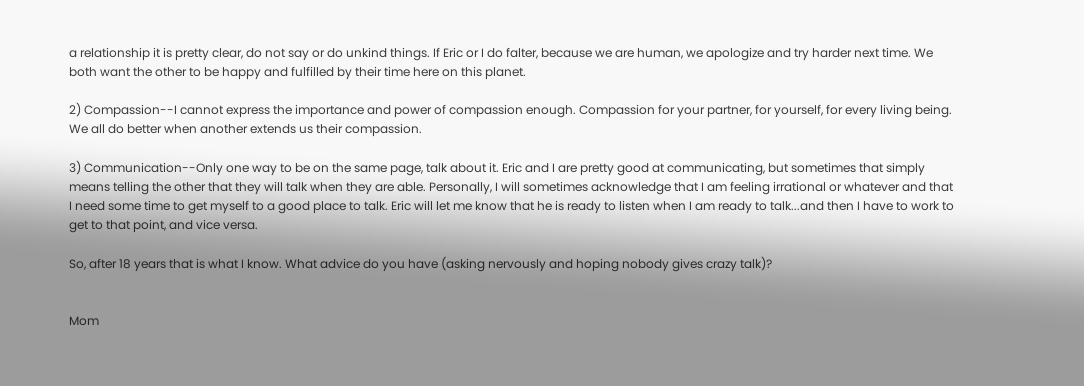a relationship it is pretty clear, do not say or do unkind things. If Eric or I do falter, because we are human, we apologize and try harder next time. We both want the other to be happy and fulfilled by their time here on this planet.

2) Compassion--I cannot express the importance and power of compassion enough. Compassion for your partner, for yourself, for every living being. We all do better when another extends us their compassion.

3) Communication--Only one way to be on the same page, talk about it. Eric and I are pretty good at communicating, but sometimes that simply means telling the other that they will talk when they are able. Personally, I will sometimes acknowledge that I am feeling irrational or whatever and that I need some time to get myself to a good place to talk. Eric will let me know that he is ready to listen when I am ready to talk...and then I have to work to get to that point, and vice versa.

So, after 18 years that is what I know. What advice do you have (asking nervously and hoping nobody gives crazy talk)?


Mom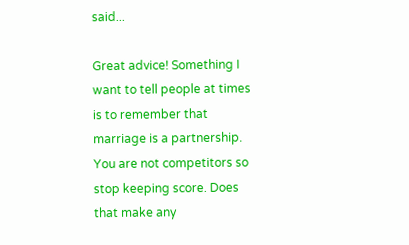said...

Great advice! Something I want to tell people at times is to remember that marriage is a partnership. You are not competitors so stop keeping score. Does that make any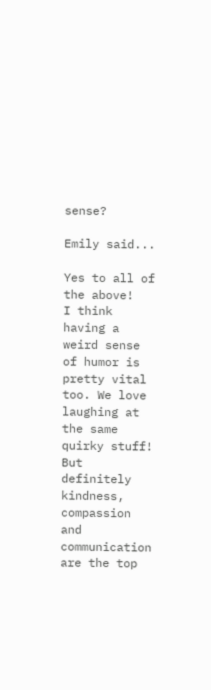sense?

Emily said...

Yes to all of the above!
I think having a weird sense of humor is pretty vital too. We love laughing at the same quirky stuff! But definitely kindness, compassion and communication are the top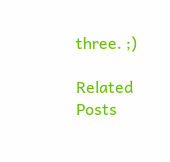three. ;)

Related Posts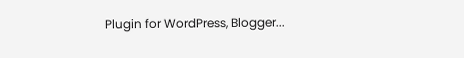Plugin for WordPress, Blogger...